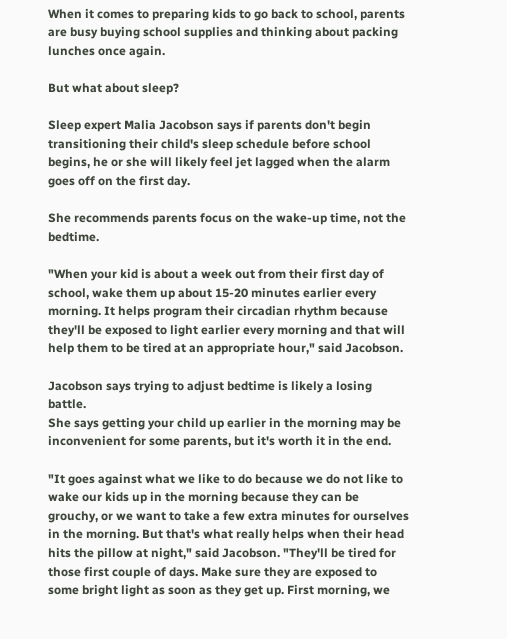When it comes to preparing kids to go back to school, parents are busy buying school supplies and thinking about packing lunches once again.

But what about sleep?

Sleep expert Malia Jacobson says if parents don't begin transitioning their child's sleep schedule before school begins, he or she will likely feel jet lagged when the alarm goes off on the first day.

She recommends parents focus on the wake-up time, not the bedtime.

"When your kid is about a week out from their first day of school, wake them up about 15-20 minutes earlier every morning. It helps program their circadian rhythm because they'll be exposed to light earlier every morning and that will help them to be tired at an appropriate hour," said Jacobson.

Jacobson says trying to adjust bedtime is likely a losing battle.
She says getting your child up earlier in the morning may be inconvenient for some parents, but it's worth it in the end.

"It goes against what we like to do because we do not like to wake our kids up in the morning because they can be grouchy, or we want to take a few extra minutes for ourselves in the morning. But that's what really helps when their head hits the pillow at night," said Jacobson. "They'll be tired for those first couple of days. Make sure they are exposed to some bright light as soon as they get up. First morning, we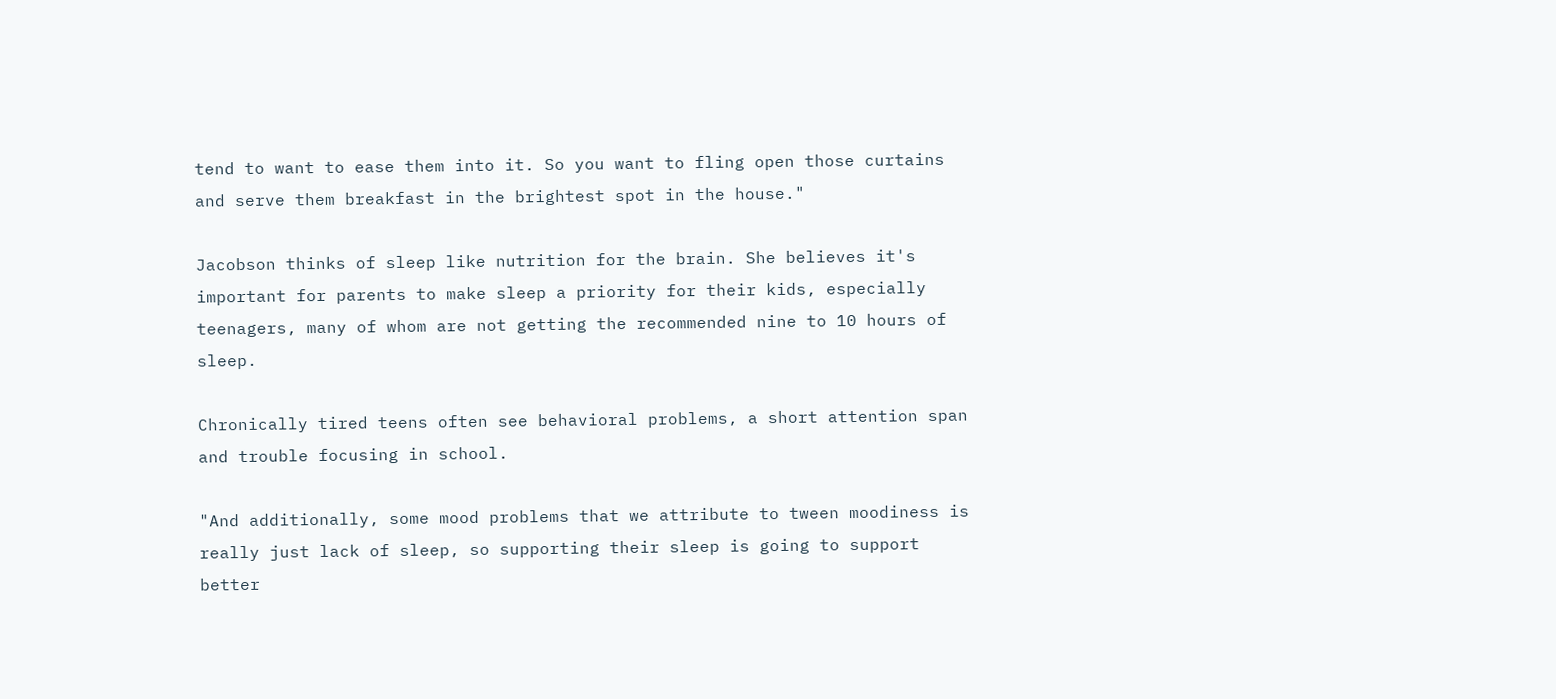tend to want to ease them into it. So you want to fling open those curtains and serve them breakfast in the brightest spot in the house."

Jacobson thinks of sleep like nutrition for the brain. She believes it's important for parents to make sleep a priority for their kids, especially teenagers, many of whom are not getting the recommended nine to 10 hours of sleep.

Chronically tired teens often see behavioral problems, a short attention span and trouble focusing in school.

"And additionally, some mood problems that we attribute to tween moodiness is really just lack of sleep, so supporting their sleep is going to support better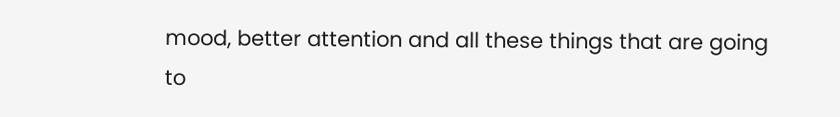mood, better attention and all these things that are going to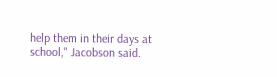help them in their days at school," Jacobson said.